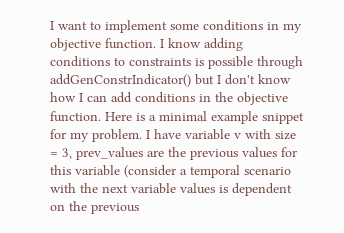I want to implement some conditions in my objective function. I know adding conditions to constraints is possible through addGenConstrIndicator() but I don't know how I can add conditions in the objective function. Here is a minimal example snippet for my problem. I have variable v with size = 3, prev_values are the previous values for this variable (consider a temporal scenario with the next variable values is dependent on the previous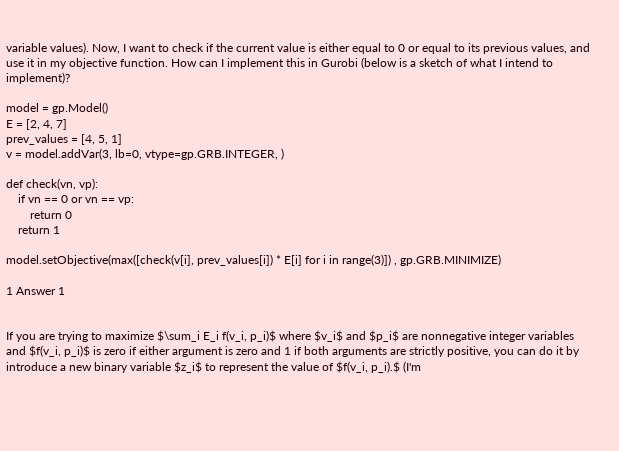variable values). Now, I want to check if the current value is either equal to 0 or equal to its previous values, and use it in my objective function. How can I implement this in Gurobi (below is a sketch of what I intend to implement)?

model = gp.Model()
E = [2, 4, 7]
prev_values = [4, 5, 1]
v = model.addVar(3, lb=0, vtype=gp.GRB.INTEGER, )

def check(vn, vp):
    if vn == 0 or vn == vp:
        return 0
    return 1

model.setObjective(max([check(v[i], prev_values[i]) * E[i] for i in range(3)]) , gp.GRB.MINIMIZE)

1 Answer 1


If you are trying to maximize $\sum_i E_i f(v_i, p_i)$ where $v_i$ and $p_i$ are nonnegative integer variables and $f(v_i, p_i)$ is zero if either argument is zero and 1 if both arguments are strictly positive, you can do it by introduce a new binary variable $z_i$ to represent the value of $f(v_i, p_i).$ (I'm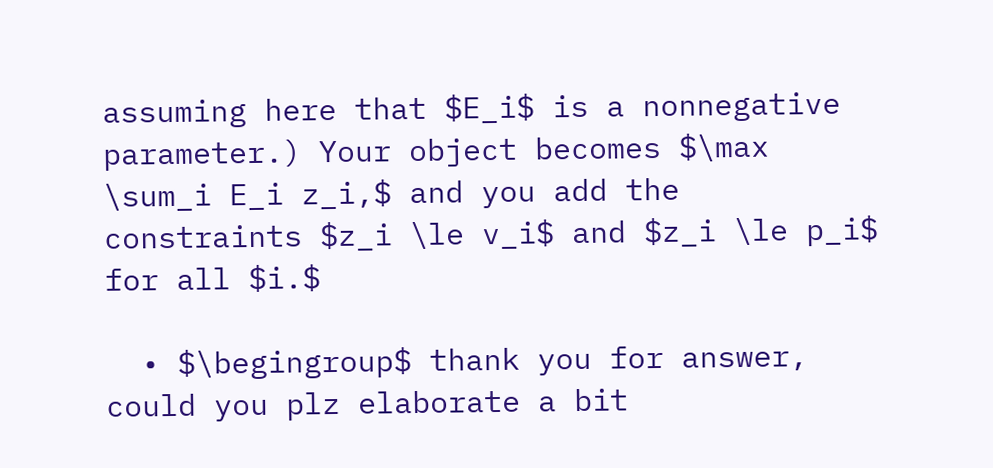assuming here that $E_i$ is a nonnegative parameter.) Your object becomes $\max \sum_i E_i z_i,$ and you add the constraints $z_i \le v_i$ and $z_i \le p_i$ for all $i.$

  • $\begingroup$ thank you for answer, could you plz elaborate a bit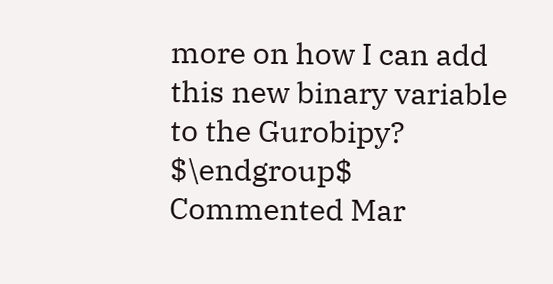more on how I can add this new binary variable to the Gurobipy? $\endgroup$ Commented Mar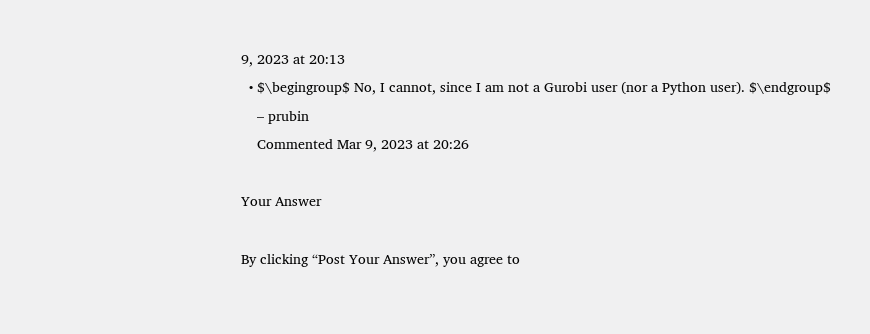9, 2023 at 20:13
  • $\begingroup$ No, I cannot, since I am not a Gurobi user (nor a Python user). $\endgroup$
    – prubin
    Commented Mar 9, 2023 at 20:26

Your Answer

By clicking “Post Your Answer”, you agree to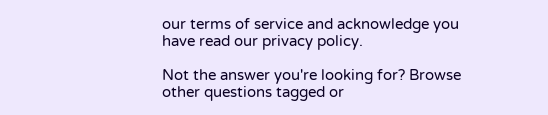our terms of service and acknowledge you have read our privacy policy.

Not the answer you're looking for? Browse other questions tagged or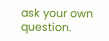ask your own question.